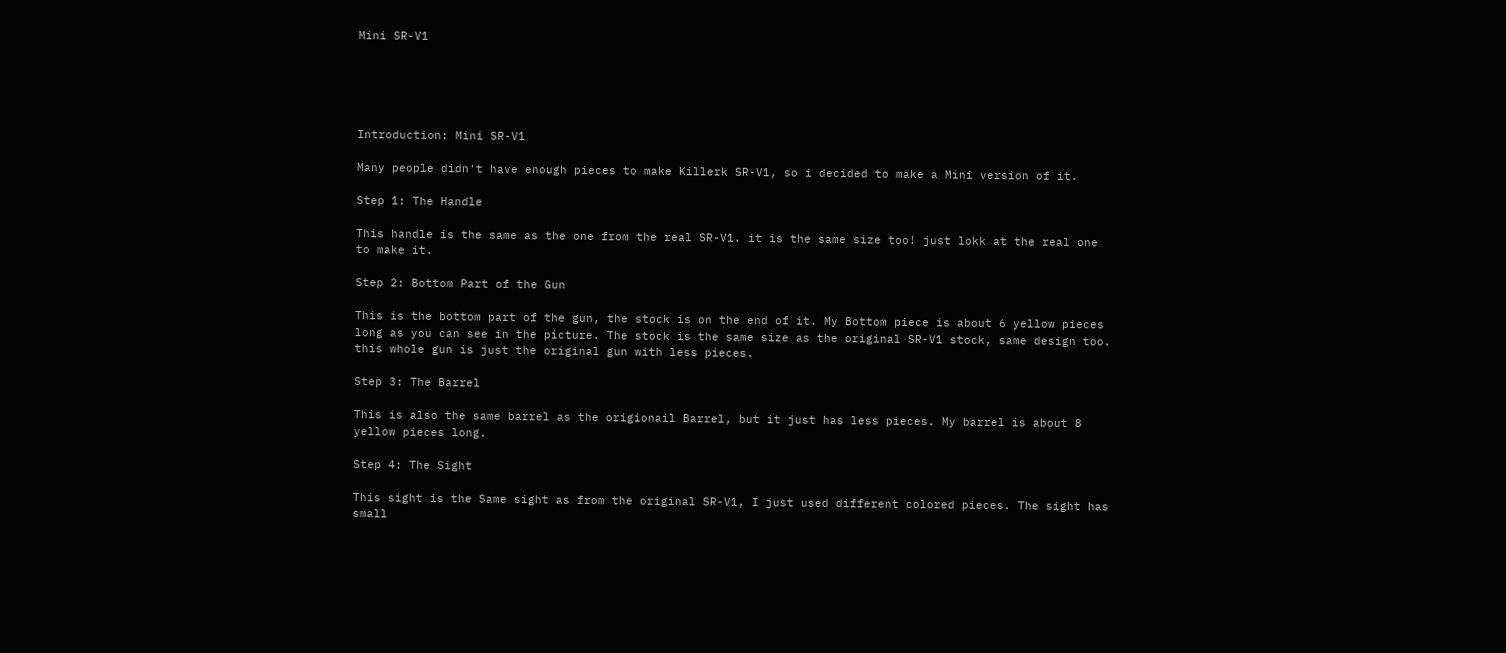Mini SR-V1





Introduction: Mini SR-V1

Many people didn't have enough pieces to make Killerk SR-V1, so i decided to make a Mini version of it.

Step 1: The Handle

This handle is the same as the one from the real SR-V1. it is the same size too! just lokk at the real one to make it.

Step 2: Bottom Part of the Gun

This is the bottom part of the gun, the stock is on the end of it. My Bottom piece is about 6 yellow pieces long as you can see in the picture. The stock is the same size as the original SR-V1 stock, same design too. this whole gun is just the original gun with less pieces.

Step 3: The Barrel

This is also the same barrel as the origionail Barrel, but it just has less pieces. My barrel is about 8 yellow pieces long.

Step 4: The Sight

This sight is the Same sight as from the original SR-V1, I just used different colored pieces. The sight has small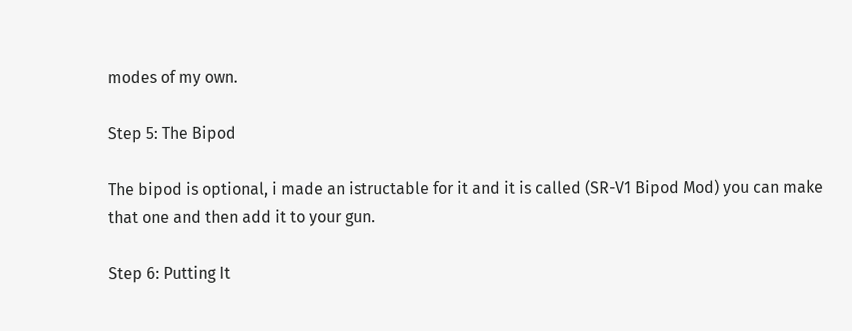modes of my own.

Step 5: The Bipod

The bipod is optional, i made an istructable for it and it is called (SR-V1 Bipod Mod) you can make that one and then add it to your gun.

Step 6: Putting It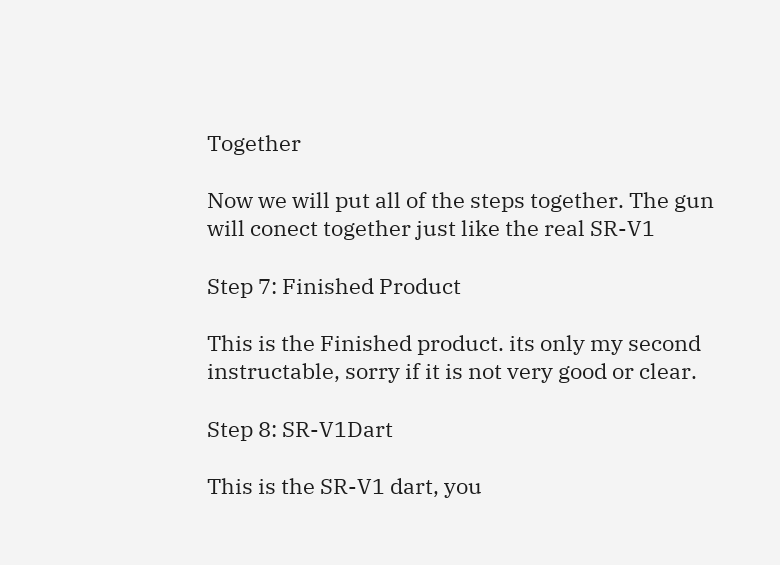Together

Now we will put all of the steps together. The gun will conect together just like the real SR-V1

Step 7: Finished Product

This is the Finished product. its only my second instructable, sorry if it is not very good or clear.

Step 8: SR-V1Dart

This is the SR-V1 dart, you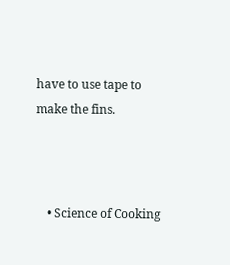have to use tape to make the fins.



    • Science of Cooking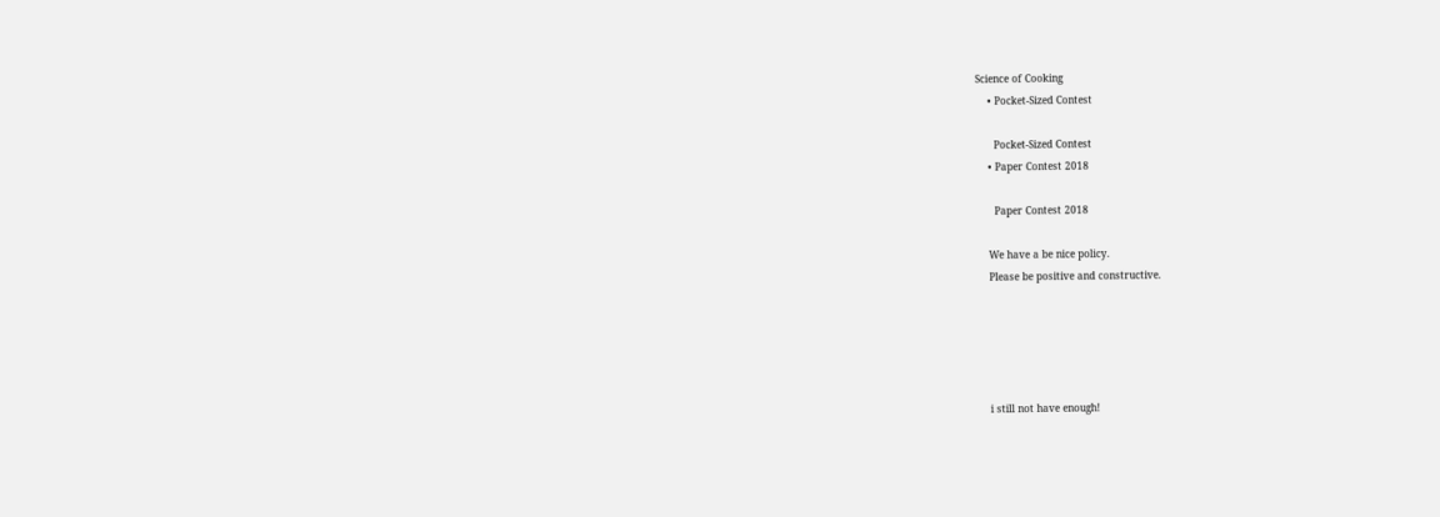Science of Cooking
    • Pocket-Sized Contest

      Pocket-Sized Contest
    • Paper Contest 2018

      Paper Contest 2018

    We have a be nice policy.
    Please be positive and constructive.





    i still not have enough!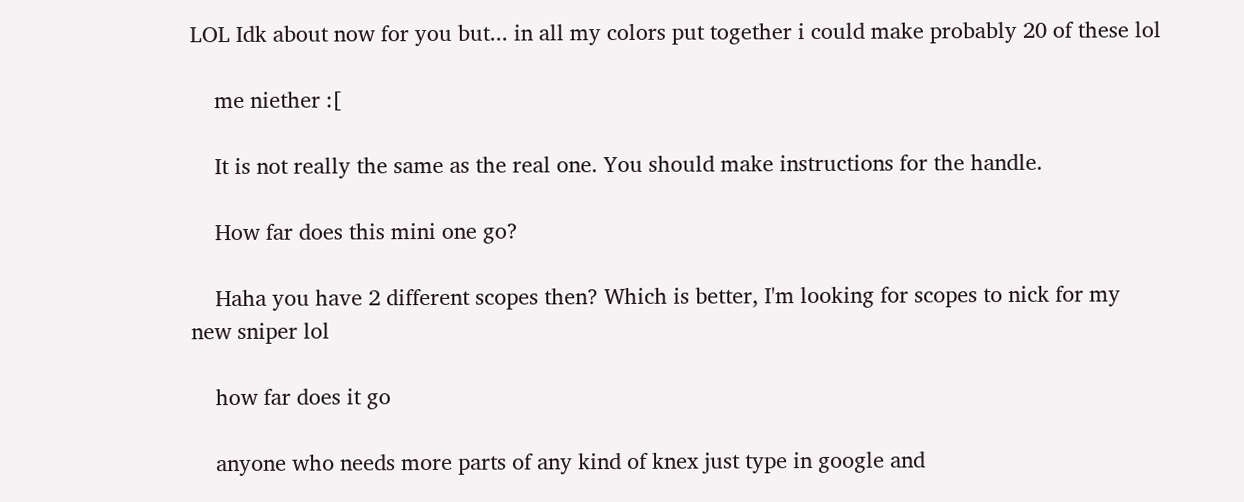LOL Idk about now for you but... in all my colors put together i could make probably 20 of these lol

    me niether :[

    It is not really the same as the real one. You should make instructions for the handle.

    How far does this mini one go?

    Haha you have 2 different scopes then? Which is better, I'm looking for scopes to nick for my new sniper lol

    how far does it go

    anyone who needs more parts of any kind of knex just type in google and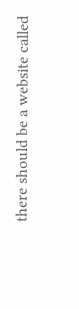there should be a website called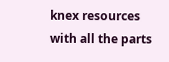knex resources with all the parts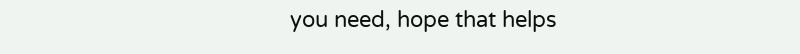you need, hope that helps